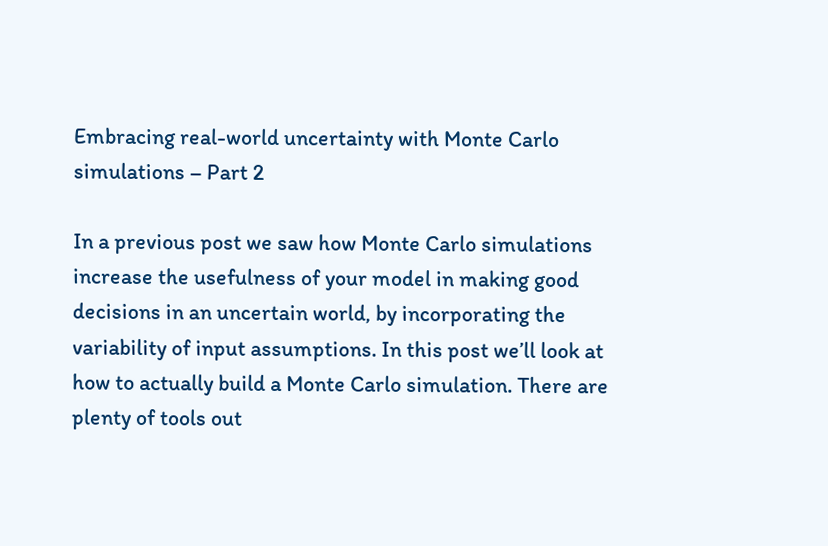Embracing real-world uncertainty with Monte Carlo simulations – Part 2

In a previous post we saw how Monte Carlo simulations increase the usefulness of your model in making good decisions in an uncertain world, by incorporating the variability of input assumptions. In this post we’ll look at how to actually build a Monte Carlo simulation. There are plenty of tools out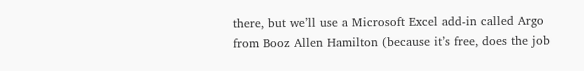there, but we’ll use a Microsoft Excel add-in called Argo from Booz Allen Hamilton (because it’s free, does the job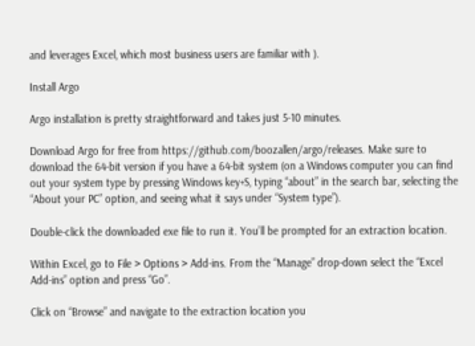and leverages Excel, which most business users are familiar with ).

Install Argo

Argo installation is pretty straightforward and takes just 5-10 minutes.

Download Argo for free from https://github.com/boozallen/argo/releases. Make sure to download the 64-bit version if you have a 64-bit system (on a Windows computer you can find out your system type by pressing Windows key+S, typing “about” in the search bar, selecting the “About your PC” option, and seeing what it says under “System type”).

Double-click the downloaded exe file to run it. You’ll be prompted for an extraction location.

Within Excel, go to File > Options > Add-ins. From the “Manage” drop-down select the “Excel Add-ins” option and press “Go”.

Click on “Browse” and navigate to the extraction location you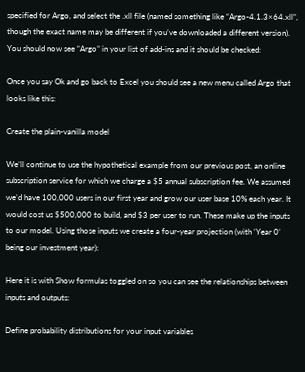specified for Argo, and select the .xll file (named something like “Argo-4.1.3×64.xll”, though the exact name may be different if you’ve downloaded a different version). You should now see “Argo” in your list of add-ins and it should be checked:

Once you say Ok and go back to Excel you should see a new menu called Argo that looks like this:

Create the plain-vanilla model

We’ll continue to use the hypothetical example from our previous post, an online subscription service for which we charge a $5 annual subscription fee. We assumed we’d have 100,000 users in our first year and grow our user base 10% each year. It would cost us $500,000 to build, and $3 per user to run. These make up the inputs to our model. Using those inputs we create a four-year projection (with ‘Year 0’ being our investment year):

Here it is with Show formulas toggled on so you can see the relationships between inputs and outputs:

Define probability distributions for your input variables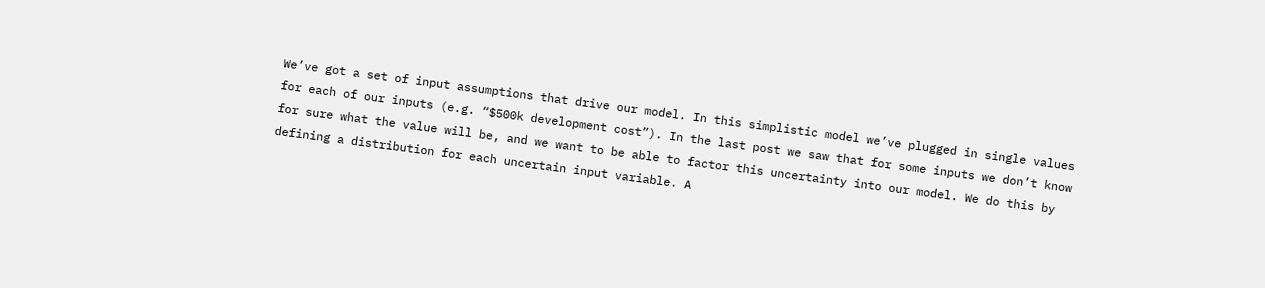We’ve got a set of input assumptions that drive our model. In this simplistic model we’ve plugged in single values for each of our inputs (e.g. “$500k development cost”). In the last post we saw that for some inputs we don’t know for sure what the value will be, and we want to be able to factor this uncertainty into our model. We do this by defining a distribution for each uncertain input variable. A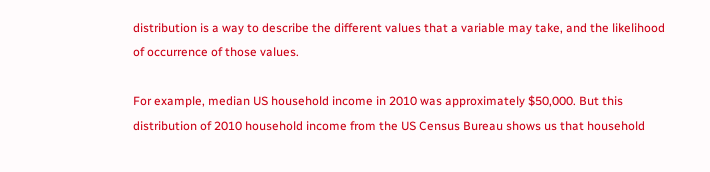distribution is a way to describe the different values that a variable may take, and the likelihood of occurrence of those values.

For example, median US household income in 2010 was approximately $50,000. But this distribution of 2010 household income from the US Census Bureau shows us that household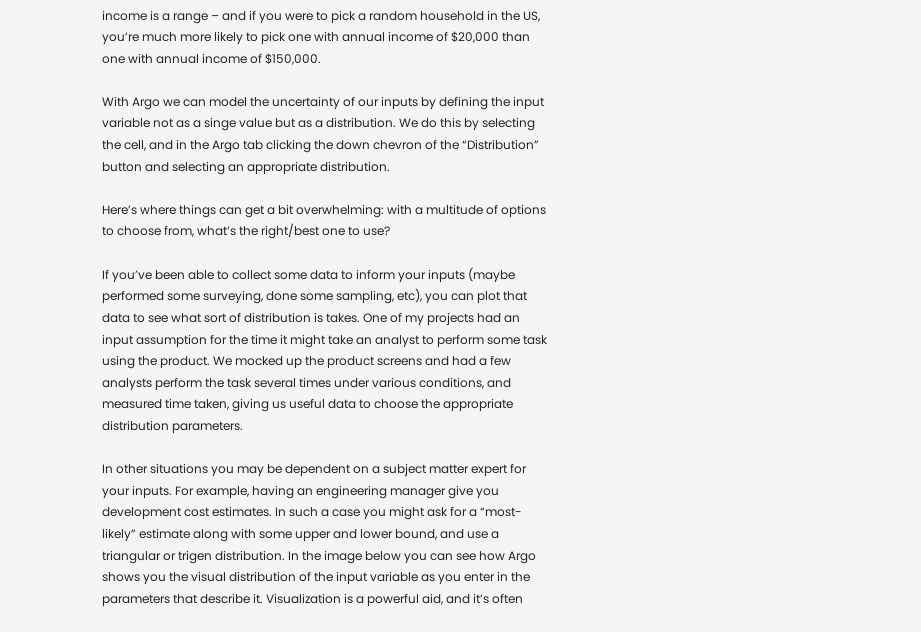income is a range – and if you were to pick a random household in the US, you’re much more likely to pick one with annual income of $20,000 than one with annual income of $150,000.

With Argo we can model the uncertainty of our inputs by defining the input variable not as a singe value but as a distribution. We do this by selecting the cell, and in the Argo tab clicking the down chevron of the “Distribution” button and selecting an appropriate distribution.

Here’s where things can get a bit overwhelming: with a multitude of options to choose from, what’s the right/best one to use?

If you’ve been able to collect some data to inform your inputs (maybe performed some surveying, done some sampling, etc), you can plot that data to see what sort of distribution is takes. One of my projects had an input assumption for the time it might take an analyst to perform some task using the product. We mocked up the product screens and had a few analysts perform the task several times under various conditions, and measured time taken, giving us useful data to choose the appropriate distribution parameters.

In other situations you may be dependent on a subject matter expert for your inputs. For example, having an engineering manager give you development cost estimates. In such a case you might ask for a “most-likely” estimate along with some upper and lower bound, and use a triangular or trigen distribution. In the image below you can see how Argo shows you the visual distribution of the input variable as you enter in the parameters that describe it. Visualization is a powerful aid, and it’s often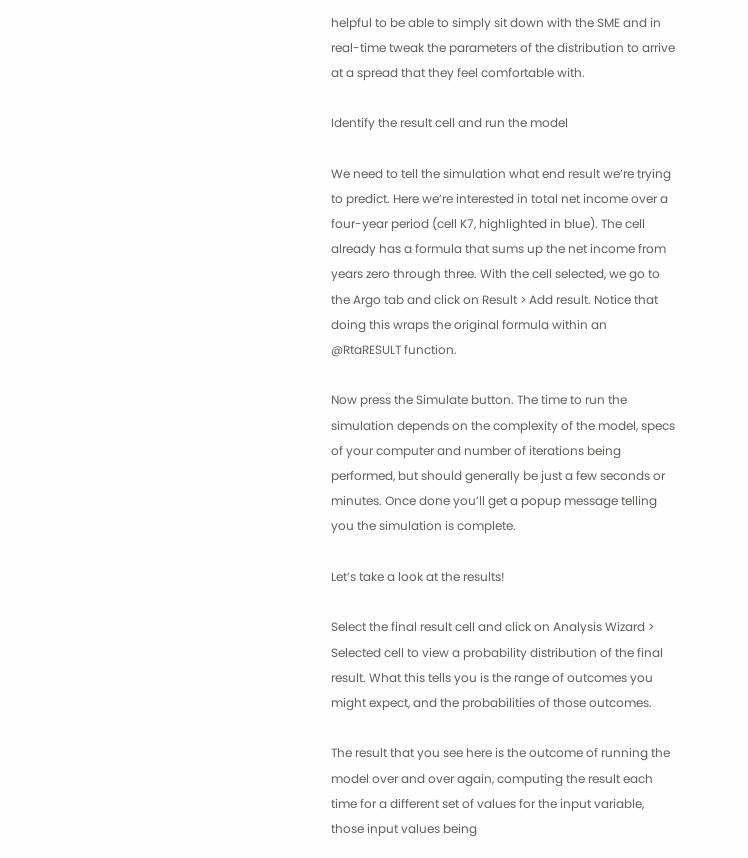helpful to be able to simply sit down with the SME and in real-time tweak the parameters of the distribution to arrive at a spread that they feel comfortable with.

Identify the result cell and run the model

We need to tell the simulation what end result we’re trying to predict. Here we’re interested in total net income over a four-year period (cell K7, highlighted in blue). The cell already has a formula that sums up the net income from years zero through three. With the cell selected, we go to the Argo tab and click on Result > Add result. Notice that doing this wraps the original formula within an @RtaRESULT function.

Now press the Simulate button. The time to run the simulation depends on the complexity of the model, specs of your computer and number of iterations being performed, but should generally be just a few seconds or minutes. Once done you’ll get a popup message telling you the simulation is complete.

Let’s take a look at the results!

Select the final result cell and click on Analysis Wizard > Selected cell to view a probability distribution of the final result. What this tells you is the range of outcomes you might expect, and the probabilities of those outcomes.

The result that you see here is the outcome of running the model over and over again, computing the result each time for a different set of values for the input variable, those input values being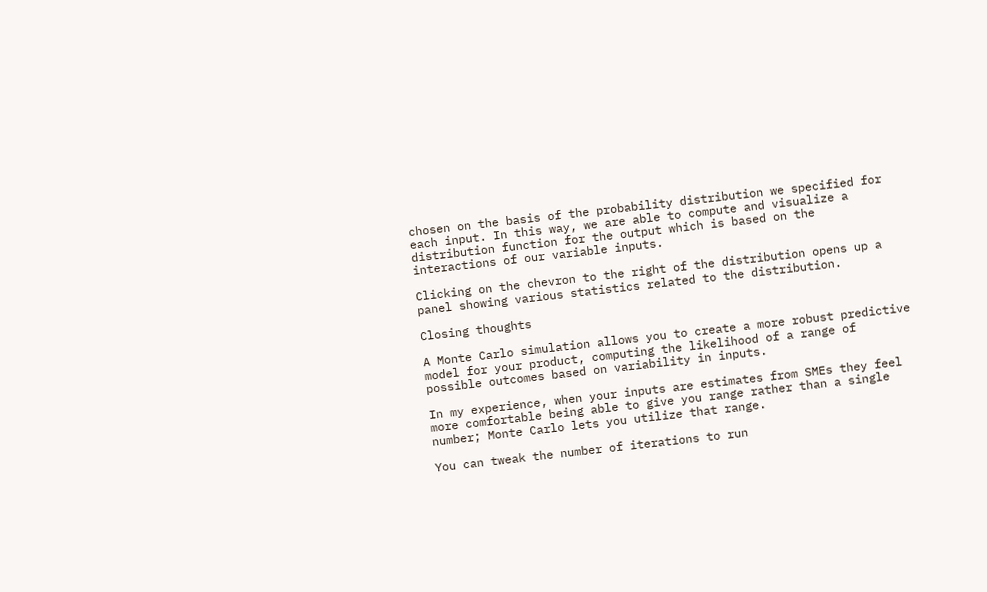chosen on the basis of the probability distribution we specified for each input. In this way, we are able to compute and visualize a distribution function for the output which is based on the interactions of our variable inputs.

Clicking on the chevron to the right of the distribution opens up a panel showing various statistics related to the distribution.

Closing thoughts

A Monte Carlo simulation allows you to create a more robust predictive model for your product, computing the likelihood of a range of possible outcomes based on variability in inputs.

In my experience, when your inputs are estimates from SMEs they feel more comfortable being able to give you range rather than a single number; Monte Carlo lets you utilize that range.

You can tweak the number of iterations to run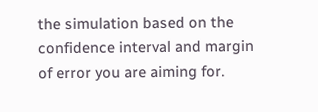the simulation based on the confidence interval and margin of error you are aiming for.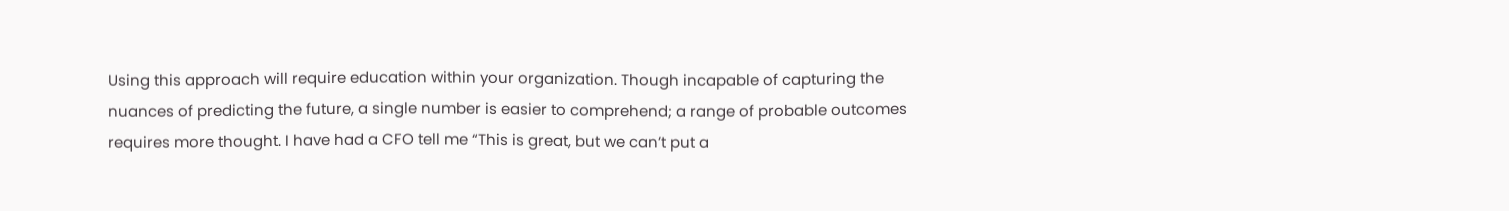Using this approach will require education within your organization. Though incapable of capturing the nuances of predicting the future, a single number is easier to comprehend; a range of probable outcomes requires more thought. I have had a CFO tell me “This is great, but we can’t put a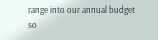range into our annual budget so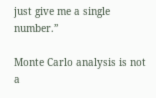just give me a single number.”

Monte Carlo analysis is not a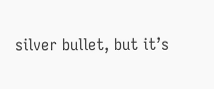silver bullet, but it’s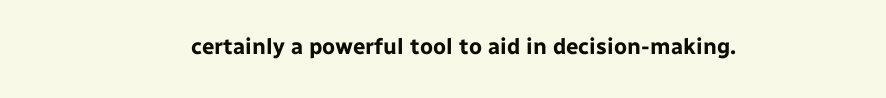certainly a powerful tool to aid in decision-making.